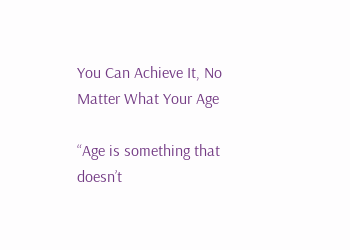You Can Achieve It, No Matter What Your Age

“Age is something that doesn’t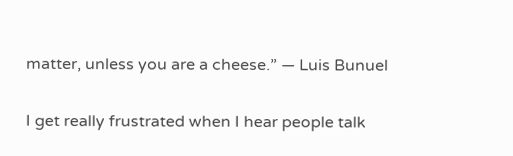matter, unless you are a cheese.” — Luis Bunuel

I get really frustrated when I hear people talk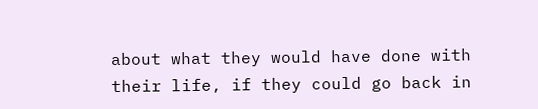about what they would have done with their life, if they could go back in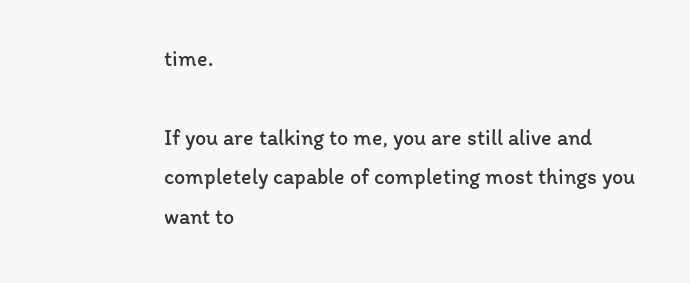time.

If you are talking to me, you are still alive and completely capable of completing most things you want to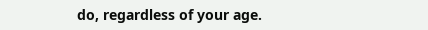do, regardless of your age.